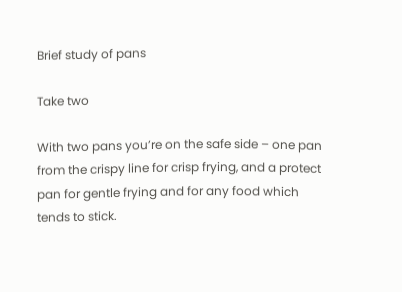Brief study of pans

Take two

With two pans you’re on the safe side – one pan from the crispy line for crisp frying, and a protect pan for gentle frying and for any food which tends to stick.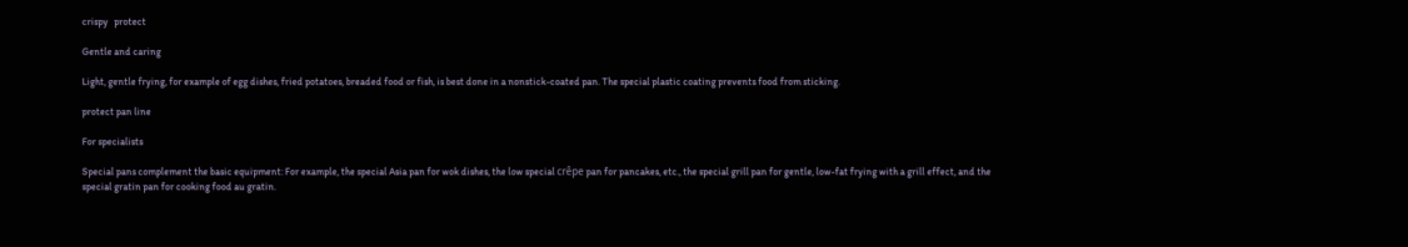crispy   protect

Gentle and caring

Light, gentle frying, for example of egg dishes, fried potatoes, breaded food or fish, is best done in a nonstick-coated pan. The special plastic coating prevents food from sticking.

protect pan line

For specialists

Special pans complement the basic equipment: For example, the special Asia pan for wok dishes, the low special crêpe pan for pancakes, etc., the special grill pan for gentle, low-fat frying with a grill effect, and the special gratin pan for cooking food au gratin.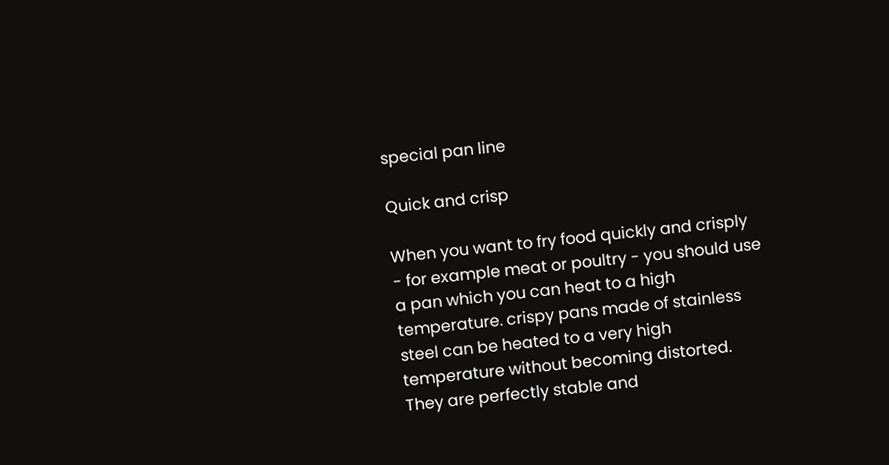special pan line

Quick and crisp

When you want to fry food quickly and crisply - for example meat or poultry - you should use a pan which you can heat to a high temperature. crispy pans made of stainless steel can be heated to a very high temperature without becoming distorted. They are perfectly stable and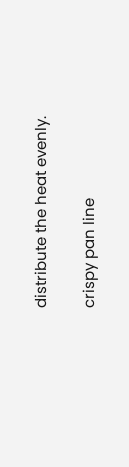distribute the heat evenly.

crispy pan line